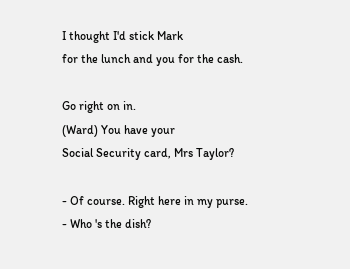I thought I'd stick Mark
for the lunch and you for the cash.

Go right on in.
(Ward) You have your
Social Security card, Mrs Taylor?

- Of course. Right here in my purse.
- Who 's the dish?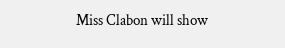Miss Clabon will show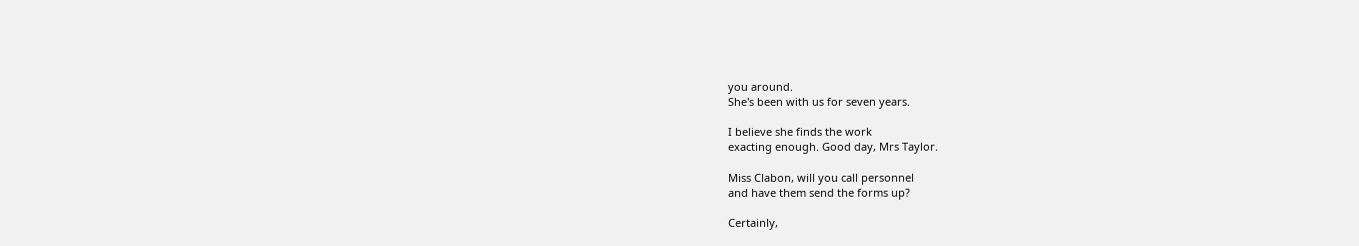you around.
She's been with us for seven years.

I believe she finds the work
exacting enough. Good day, Mrs Taylor.

Miss Clabon, will you call personnel
and have them send the forms up?

Certainly,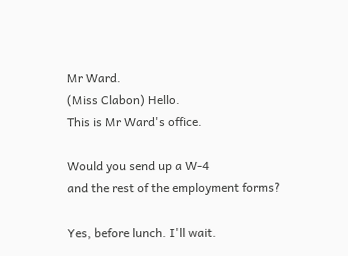Mr Ward.
(Miss Clabon) Hello.
This is Mr Ward's office.

Would you send up a W-4
and the rest of the employment forms?

Yes, before lunch. I'll wait.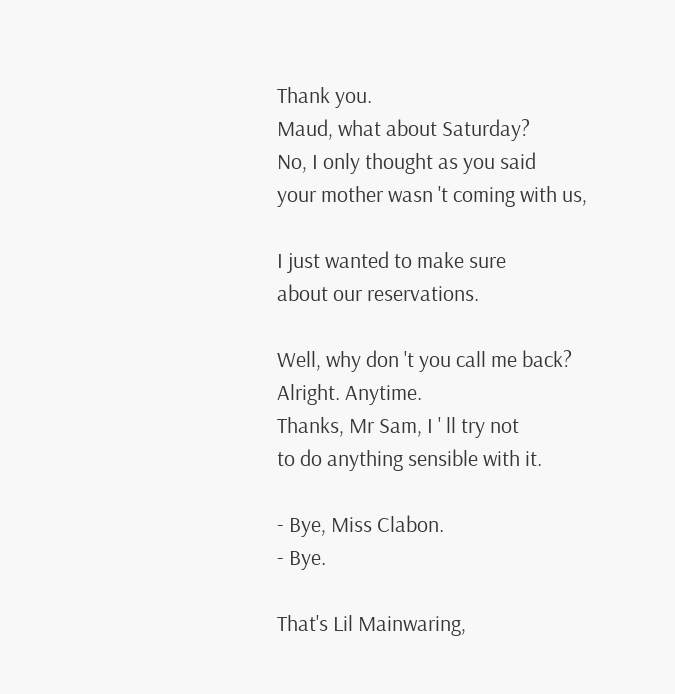Thank you.
Maud, what about Saturday?
No, I only thought as you said
your mother wasn 't coming with us,

I just wanted to make sure
about our reservations.

Well, why don 't you call me back?
Alright. Anytime.
Thanks, Mr Sam, I ' ll try not
to do anything sensible with it.

- Bye, Miss Clabon.
- Bye.

That's Lil Mainwaring,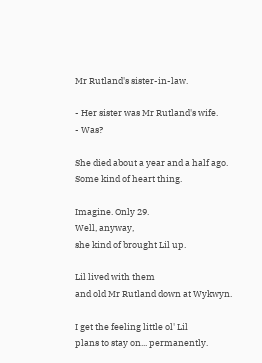Mr Rutland's sister-in-law.

- Her sister was Mr Rutland's wife.
- Was?

She died about a year and a half ago.
Some kind of heart thing.

Imagine. Only 29.
Well, anyway,
she kind of brought Lil up.

Lil lived with them
and old Mr Rutland down at Wykwyn.

I get the feeling little ol' Lil
plans to stay on... permanently.